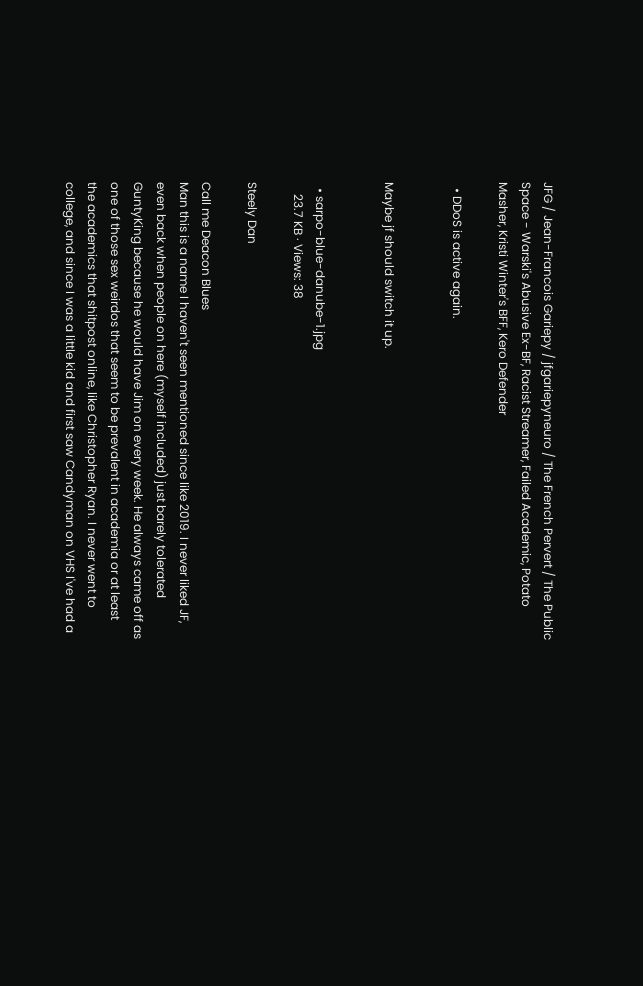JFG / Jean-Francois Gariepy / jfgariepyneuro / The French Pervert / The Public Space - Warski's Abusive Ex-BF, Racist Streamer, Failed Academic, Potato Masher, Kristi Winter's BFF, Kero Defender

  • DDoS is active again.


Maybe jf should switch it up.


  • sarpo-blue-danube-1.jpg
    23.7 KB · Views: 38

Steely Dan

Call me Deacon Blues
Man this is a name I haven't seen mentioned since like 2019. I never liked JF, even back when people on here (myself included) just barely tolerated GuntyKing because he would have Jim on every week. He always came off as one of those sex weirdos that seem to be prevalent in academia or at least the academics that shitpost online, like Christopher Ryan. I never went to college, and since I was a little kid and first saw Candyman on VHS I've had a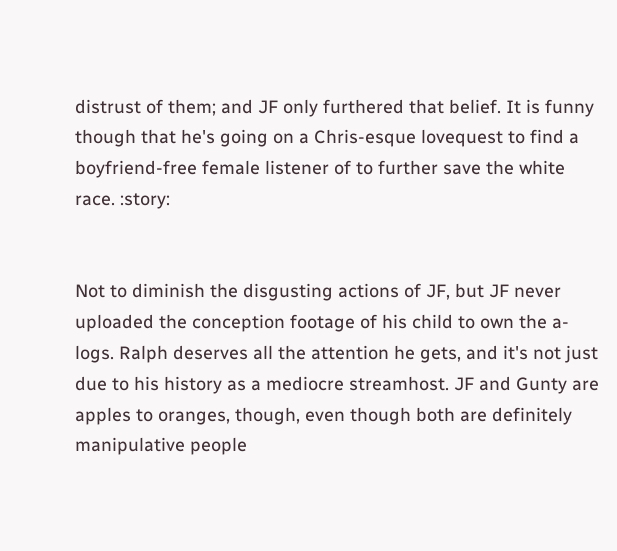distrust of them; and JF only furthered that belief. It is funny though that he's going on a Chris-esque lovequest to find a boyfriend-free female listener of to further save the white race. :story:


Not to diminish the disgusting actions of JF, but JF never uploaded the conception footage of his child to own the a-logs. Ralph deserves all the attention he gets, and it's not just due to his history as a mediocre streamhost. JF and Gunty are apples to oranges, though, even though both are definitely manipulative people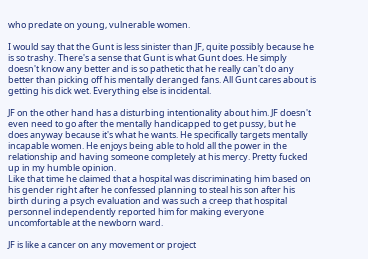who predate on young, vulnerable women.

I would say that the Gunt is less sinister than JF, quite possibly because he is so trashy. There's a sense that Gunt is what Gunt does. He simply doesn't know any better and is so pathetic that he really can't do any better than picking off his mentally deranged fans. All Gunt cares about is getting his dick wet. Everything else is incidental.

JF on the other hand has a disturbing intentionality about him. JF doesn't even need to go after the mentally handicapped to get pussy, but he does anyway because it's what he wants. He specifically targets mentally incapable women. He enjoys being able to hold all the power in the relationship and having someone completely at his mercy. Pretty fucked up in my humble opinion.
Like that time he claimed that a hospital was discriminating him based on his gender right after he confessed planning to steal his son after his birth during a psych evaluation and was such a creep that hospital personnel independently reported him for making everyone uncomfortable at the newborn ward.

JF is like a cancer on any movement or project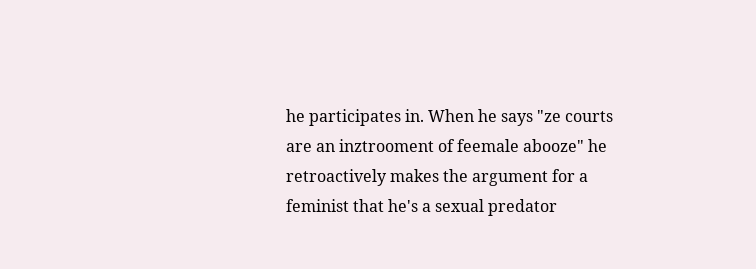he participates in. When he says "ze courts are an inztrooment of feemale abooze" he retroactively makes the argument for a feminist that he's a sexual predator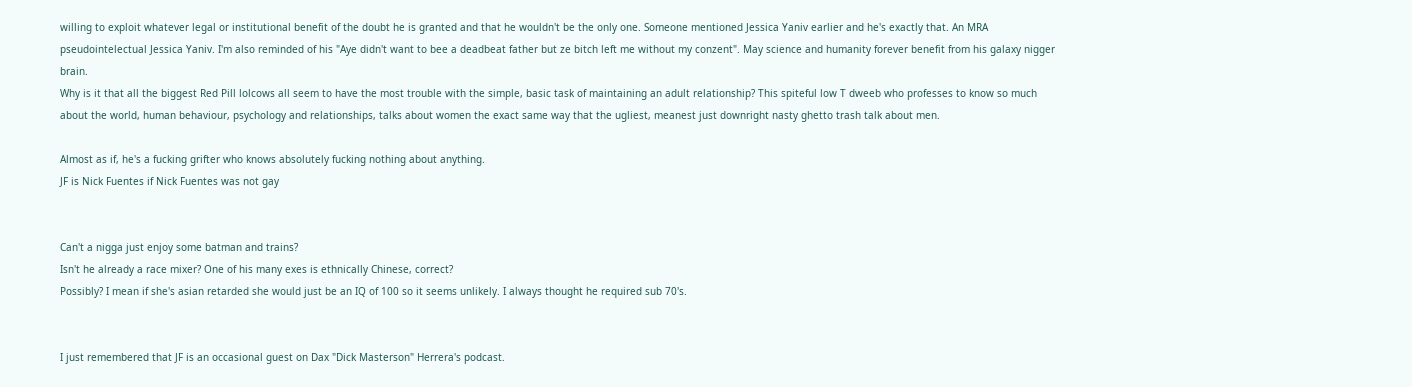willing to exploit whatever legal or institutional benefit of the doubt he is granted and that he wouldn't be the only one. Someone mentioned Jessica Yaniv earlier and he's exactly that. An MRA pseudointelectual Jessica Yaniv. I'm also reminded of his "Aye didn't want to bee a deadbeat father but ze bitch left me without my conzent". May science and humanity forever benefit from his galaxy nigger brain.
Why is it that all the biggest Red Pill lolcows all seem to have the most trouble with the simple, basic task of maintaining an adult relationship? This spiteful low T dweeb who professes to know so much about the world, human behaviour, psychology and relationships, talks about women the exact same way that the ugliest, meanest just downright nasty ghetto trash talk about men.

Almost as if, he's a fucking grifter who knows absolutely fucking nothing about anything.
JF is Nick Fuentes if Nick Fuentes was not gay


Can't a nigga just enjoy some batman and trains?
Isn't he already a race mixer? One of his many exes is ethnically Chinese, correct?
Possibly? I mean if she's asian retarded she would just be an IQ of 100 so it seems unlikely. I always thought he required sub 70's.


I just remembered that JF is an occasional guest on Dax "Dick Masterson" Herrera's podcast.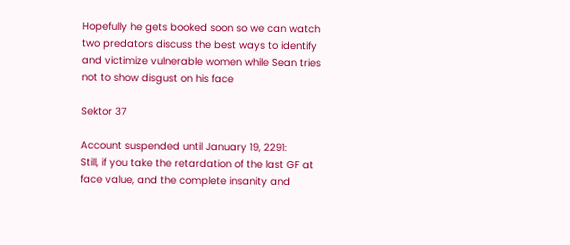Hopefully he gets booked soon so we can watch two predators discuss the best ways to identify and victimize vulnerable women while Sean tries not to show disgust on his face

Sektor 37

Account suspended until January 19, 2291:
Still, if you take the retardation of the last GF at face value, and the complete insanity and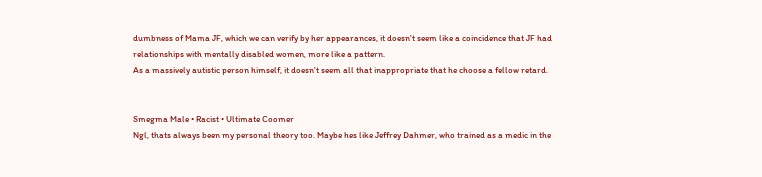dumbness of Mama JF, which we can verify by her appearances, it doesn't seem like a coincidence that JF had relationships with mentally disabled women, more like a pattern.
As a massively autistic person himself, it doesn't seem all that inappropriate that he choose a fellow retard.


Smegma Male • Racist • Ultimate Coomer
Ngl, thats always been my personal theory too. Maybe hes like Jeffrey Dahmer, who trained as a medic in the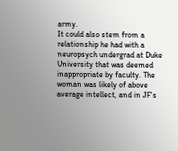army.
It could also stem from a relationship he had with a neuropsych undergrad at Duke University that was deemed inappropriate by faculty. The woman was likely of above average intellect, and in JF's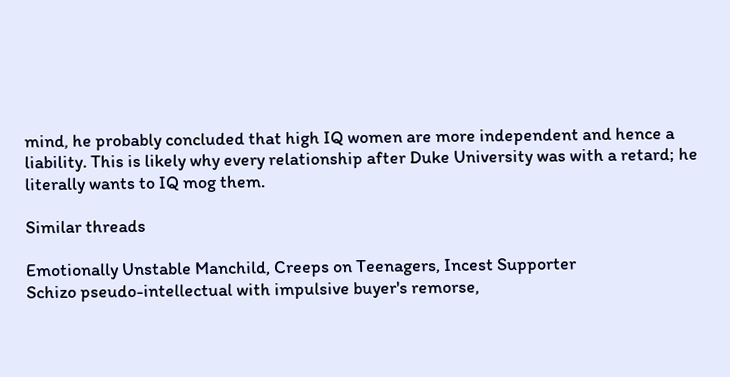mind, he probably concluded that high IQ women are more independent and hence a liability. This is likely why every relationship after Duke University was with a retard; he literally wants to IQ mog them.

Similar threads

Emotionally Unstable Manchild, Creeps on Teenagers, Incest Supporter
Schizo pseudo-intellectual with impulsive buyer's remorse,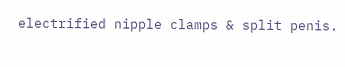electrified nipple clamps & split penis.